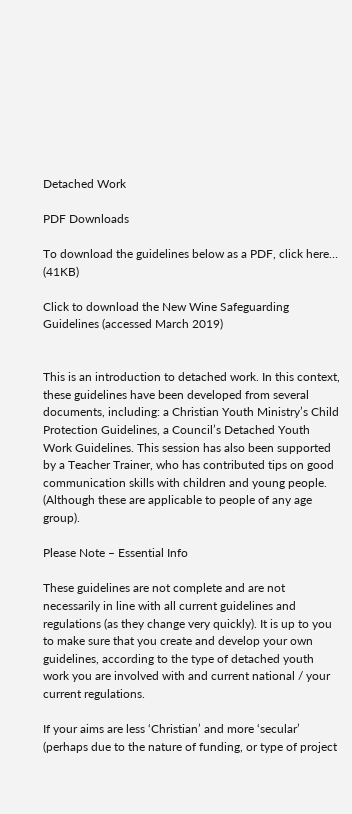Detached Work

PDF Downloads

To download the guidelines below as a PDF, click here… (41KB)

Click to download the New Wine Safeguarding Guidelines (accessed March 2019)


This is an introduction to detached work. In this context, these guidelines have been developed from several documents, including: a Christian Youth Ministry’s Child Protection Guidelines, a Council’s Detached Youth Work Guidelines. This session has also been supported by a Teacher Trainer, who has contributed tips on good communication skills with children and young people. (Although these are applicable to people of any age group).

Please Note – Essential Info

These guidelines are not complete and are not necessarily in line with all current guidelines and regulations (as they change very quickly). It is up to you to make sure that you create and develop your own guidelines, according to the type of detached youth work you are involved with and current national / your current regulations.

If your aims are less ‘Christian’ and more ‘secular’ (perhaps due to the nature of funding, or type of project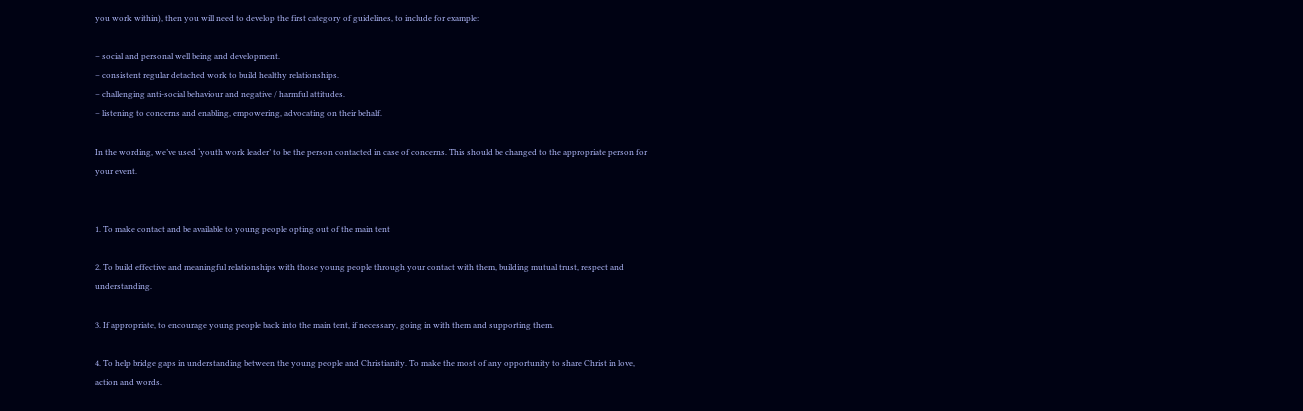you work within), then you will need to develop the first category of guidelines, to include for example:

– social and personal well being and development.
– consistent regular detached work to build healthy relationships.
– challenging anti-social behaviour and negative / harmful attitudes.
– listening to concerns and enabling, empowering, advocating on their behalf.

In the wording, we’ve used ‘youth work leader’ to be the person contacted in case of concerns. This should be changed to the appropriate person for your event.


1. To make contact and be available to young people opting out of the main tent

2. To build effective and meaningful relationships with those young people through your contact with them, building mutual trust, respect and understanding.

3. If appropriate, to encourage young people back into the main tent, if necessary, going in with them and supporting them.

4. To help bridge gaps in understanding between the young people and Christianity. To make the most of any opportunity to share Christ in love, action and words.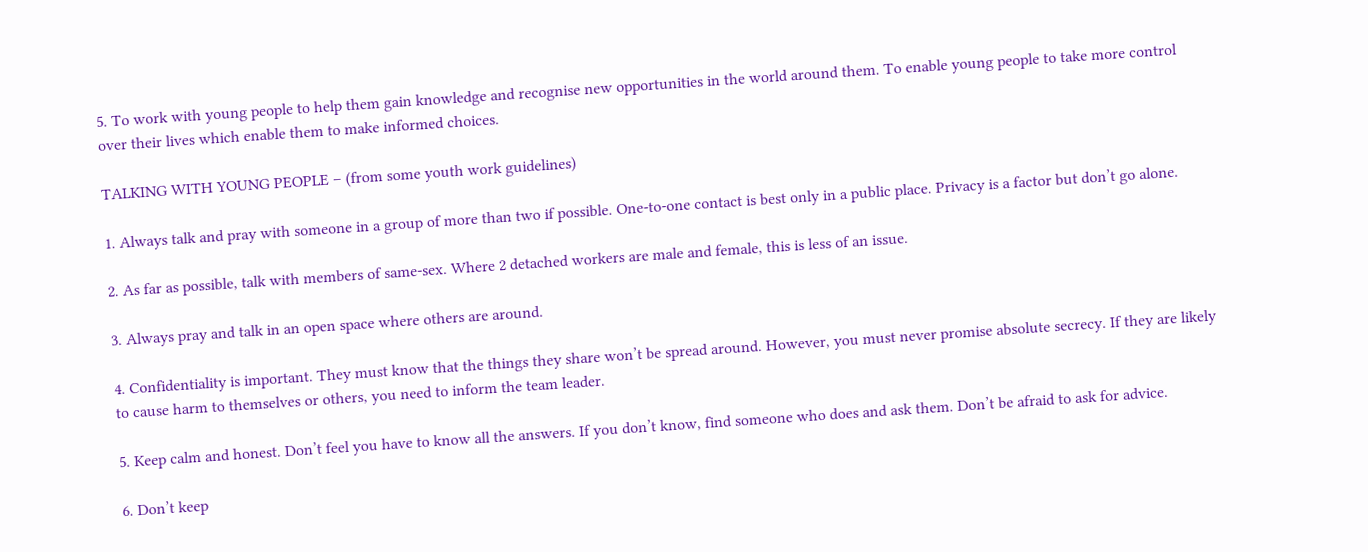5. To work with young people to help them gain knowledge and recognise new opportunities in the world around them. To enable young people to take more control over their lives which enable them to make informed choices.

TALKING WITH YOUNG PEOPLE – (from some youth work guidelines)

1. Always talk and pray with someone in a group of more than two if possible. One-to-one contact is best only in a public place. Privacy is a factor but don’t go alone.

2. As far as possible, talk with members of same-sex. Where 2 detached workers are male and female, this is less of an issue.

3. Always pray and talk in an open space where others are around.

4. Confidentiality is important. They must know that the things they share won’t be spread around. However, you must never promise absolute secrecy. If they are likely to cause harm to themselves or others, you need to inform the team leader.

5. Keep calm and honest. Don’t feel you have to know all the answers. If you don’t know, find someone who does and ask them. Don’t be afraid to ask for advice.

6. Don’t keep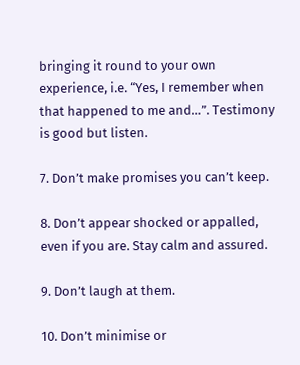bringing it round to your own experience, i.e. “Yes, I remember when that happened to me and…”. Testimony is good but listen.

7. Don’t make promises you can’t keep.

8. Don’t appear shocked or appalled, even if you are. Stay calm and assured.

9. Don’t laugh at them.

10. Don’t minimise or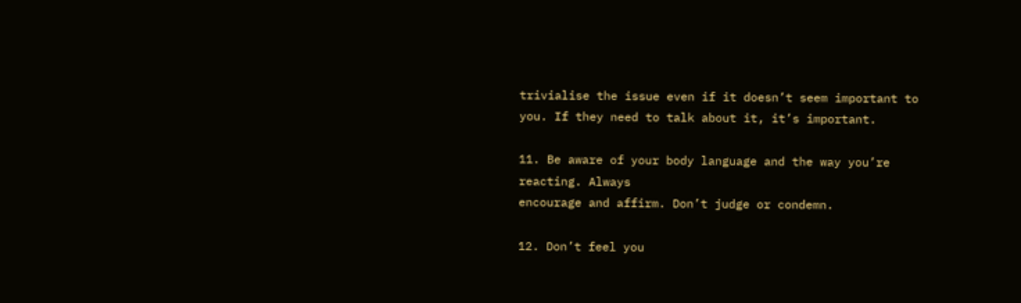trivialise the issue even if it doesn’t seem important to you. If they need to talk about it, it’s important.

11. Be aware of your body language and the way you’re reacting. Always
encourage and affirm. Don’t judge or condemn.

12. Don’t feel you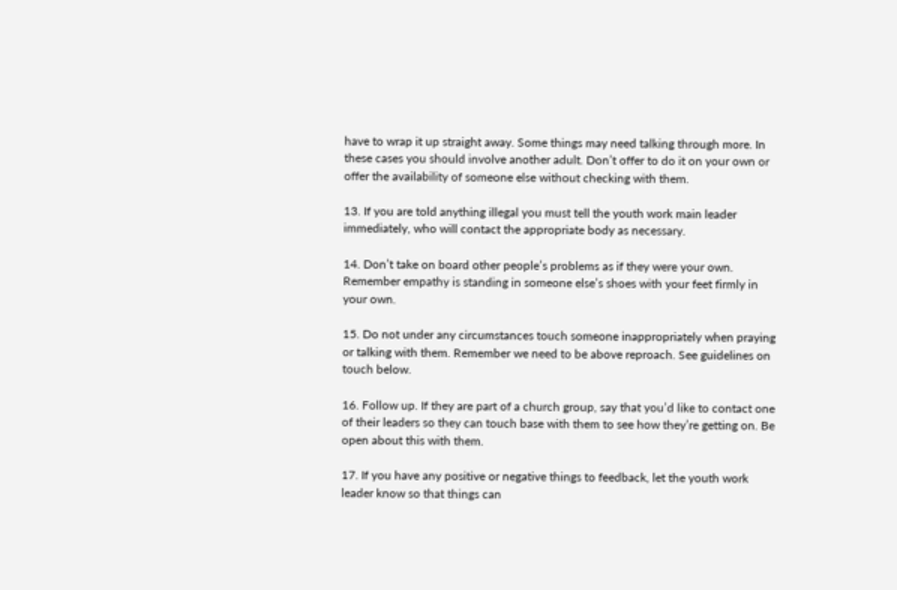have to wrap it up straight away. Some things may need talking through more. In these cases you should involve another adult. Don’t offer to do it on your own or offer the availability of someone else without checking with them.

13. If you are told anything illegal you must tell the youth work main leader immediately, who will contact the appropriate body as necessary.

14. Don’t take on board other people’s problems as if they were your own. Remember empathy is standing in someone else’s shoes with your feet firmly in your own.

15. Do not under any circumstances touch someone inappropriately when praying or talking with them. Remember we need to be above reproach. See guidelines on touch below.

16. Follow up. If they are part of a church group, say that you’d like to contact one of their leaders so they can touch base with them to see how they’re getting on. Be open about this with them.

17. If you have any positive or negative things to feedback, let the youth work leader know so that things can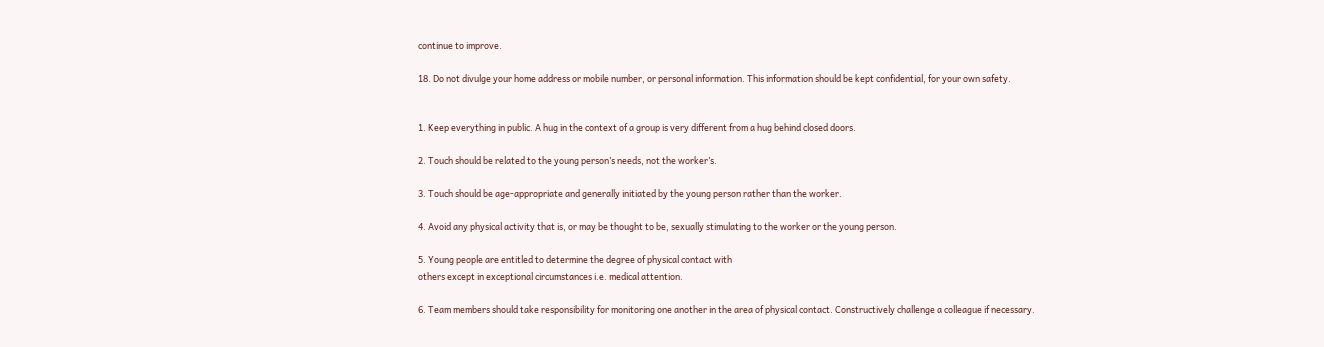continue to improve.

18. Do not divulge your home address or mobile number, or personal information. This information should be kept confidential, for your own safety.


1. Keep everything in public. A hug in the context of a group is very different from a hug behind closed doors.

2. Touch should be related to the young person’s needs, not the worker’s.

3. Touch should be age-appropriate and generally initiated by the young person rather than the worker.

4. Avoid any physical activity that is, or may be thought to be, sexually stimulating to the worker or the young person.

5. Young people are entitled to determine the degree of physical contact with
others except in exceptional circumstances i.e. medical attention.

6. Team members should take responsibility for monitoring one another in the area of physical contact. Constructively challenge a colleague if necessary.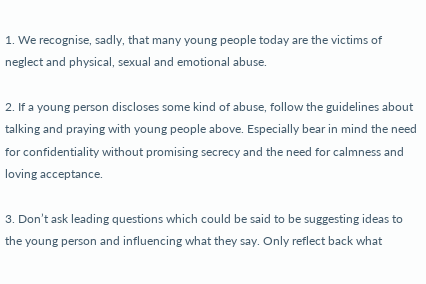1. We recognise, sadly, that many young people today are the victims of neglect and physical, sexual and emotional abuse.

2. If a young person discloses some kind of abuse, follow the guidelines about talking and praying with young people above. Especially bear in mind the need for confidentiality without promising secrecy and the need for calmness and loving acceptance.

3. Don’t ask leading questions which could be said to be suggesting ideas to the young person and influencing what they say. Only reflect back what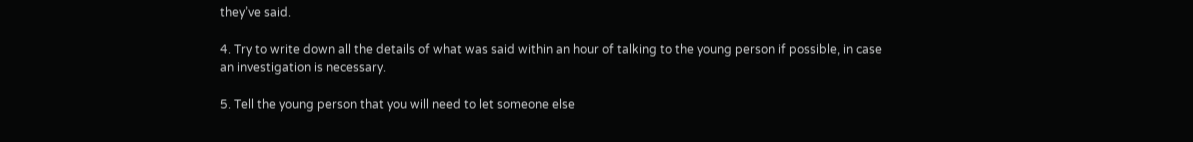they’ve said.

4. Try to write down all the details of what was said within an hour of talking to the young person if possible, in case an investigation is necessary.

5. Tell the young person that you will need to let someone else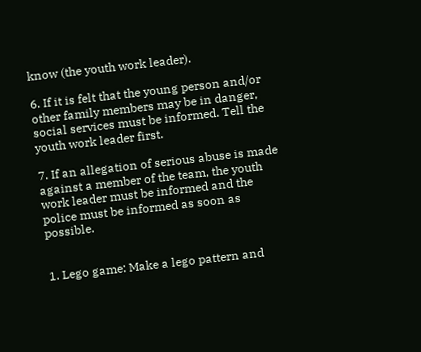know (the youth work leader).

6. If it is felt that the young person and/or other family members may be in danger, social services must be informed. Tell the youth work leader first.

7. If an allegation of serious abuse is made against a member of the team, the youth work leader must be informed and the police must be informed as soon as possible.


1. Lego game: Make a lego pattern and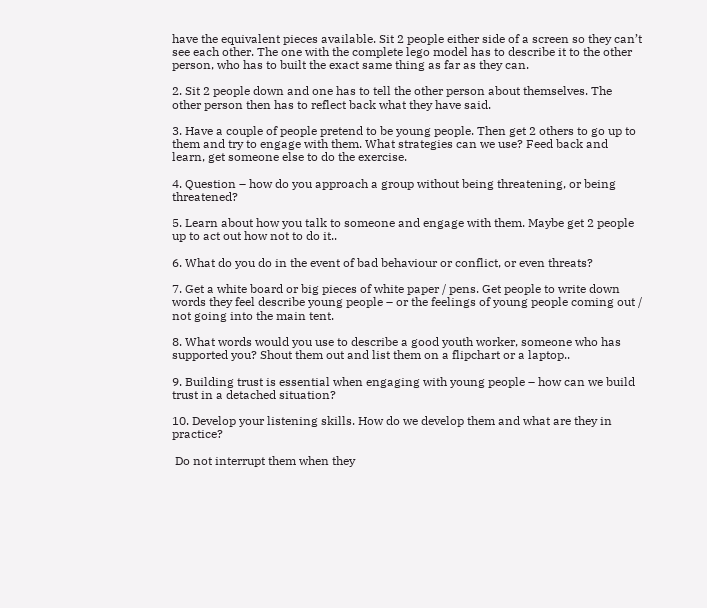have the equivalent pieces available. Sit 2 people either side of a screen so they can’t see each other. The one with the complete lego model has to describe it to the other person, who has to built the exact same thing as far as they can.

2. Sit 2 people down and one has to tell the other person about themselves. The other person then has to reflect back what they have said.

3. Have a couple of people pretend to be young people. Then get 2 others to go up to them and try to engage with them. What strategies can we use? Feed back and learn, get someone else to do the exercise.

4. Question – how do you approach a group without being threatening, or being threatened?

5. Learn about how you talk to someone and engage with them. Maybe get 2 people up to act out how not to do it..

6. What do you do in the event of bad behaviour or conflict, or even threats?

7. Get a white board or big pieces of white paper / pens. Get people to write down words they feel describe young people – or the feelings of young people coming out / not going into the main tent.

8. What words would you use to describe a good youth worker, someone who has supported you? Shout them out and list them on a flipchart or a laptop..

9. Building trust is essential when engaging with young people – how can we build trust in a detached situation?

10. Develop your listening skills. How do we develop them and what are they in practice?

 Do not interrupt them when they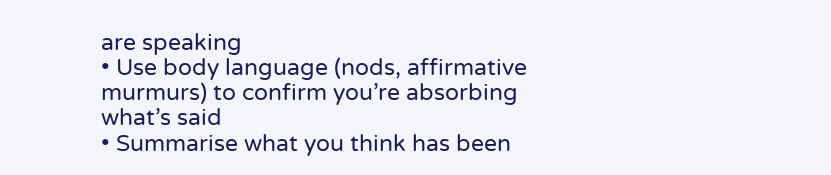are speaking
• Use body language (nods, affirmative murmurs) to confirm you’re absorbing what’s said
• Summarise what you think has been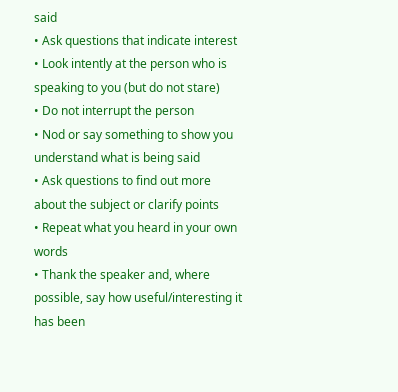said
• Ask questions that indicate interest
• Look intently at the person who is speaking to you (but do not stare)
• Do not interrupt the person
• Nod or say something to show you understand what is being said
• Ask questions to find out more about the subject or clarify points
• Repeat what you heard in your own words
• Thank the speaker and, where possible, say how useful/interesting it has been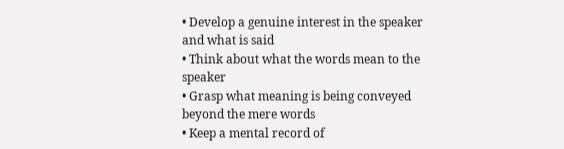• Develop a genuine interest in the speaker and what is said
• Think about what the words mean to the speaker
• Grasp what meaning is being conveyed beyond the mere words
• Keep a mental record of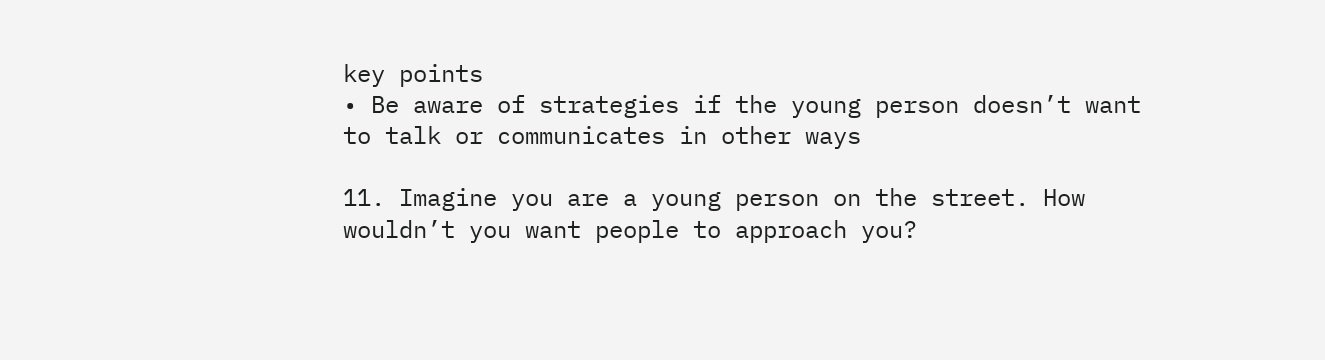key points
• Be aware of strategies if the young person doesn’t want to talk or communicates in other ways

11. Imagine you are a young person on the street. How wouldn’t you want people to approach you?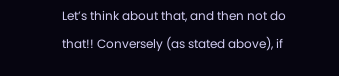Let’s think about that, and then not do that!! Conversely (as stated above), if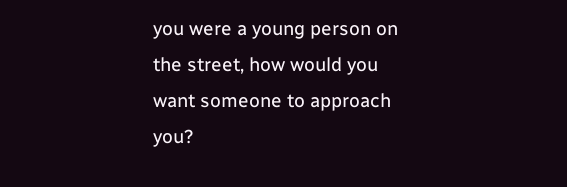you were a young person on the street, how would you want someone to approach you?